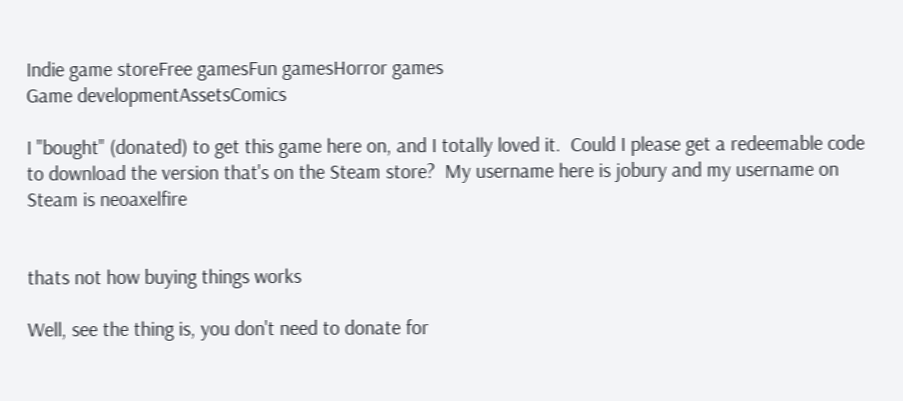Indie game storeFree gamesFun gamesHorror games
Game developmentAssetsComics

I "bought" (donated) to get this game here on, and I totally loved it.  Could I please get a redeemable code to download the version that's on the Steam store?  My username here is jobury and my username on Steam is neoaxelfire


thats not how buying things works

Well, see the thing is, you don't need to donate for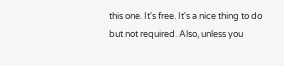this one. It's free. It's a nice thing to do but not required. Also, unless you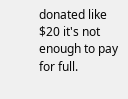donated like $20 it's not enough to pay for full.